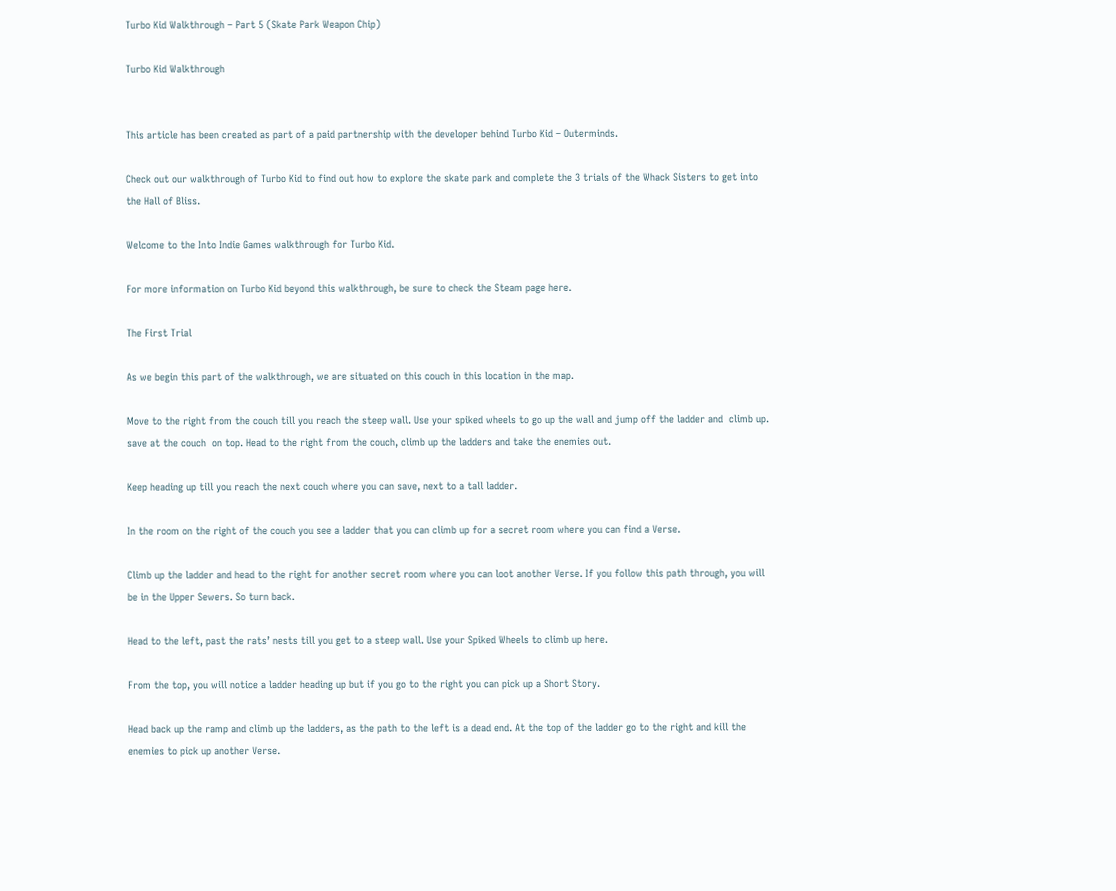Turbo Kid Walkthrough – Part 5 (Skate Park Weapon Chip)

Turbo Kid Walkthrough


This article has been created as part of a paid partnership with the developer behind Turbo Kid – Outerminds.

Check out our walkthrough of Turbo Kid to find out how to explore the skate park and complete the 3 trials of the Whack Sisters to get into the Hall of Bliss.

Welcome to the Into Indie Games walkthrough for Turbo Kid.

For more information on Turbo Kid beyond this walkthrough, be sure to check the Steam page here.

The First Trial

As we begin this part of the walkthrough, we are situated on this couch in this location in the map.

Move to the right from the couch till you reach the steep wall. Use your spiked wheels to go up the wall and jump off the ladder and  climb up. save at the couch  on top. Head to the right from the couch, climb up the ladders and take the enemies out.

Keep heading up till you reach the next couch where you can save, next to a tall ladder.

In the room on the right of the couch you see a ladder that you can climb up for a secret room where you can find a Verse.

Climb up the ladder and head to the right for another secret room where you can loot another Verse. If you follow this path through, you will be in the Upper Sewers. So turn back.

Head to the left, past the rats’ nests till you get to a steep wall. Use your Spiked Wheels to climb up here.

From the top, you will notice a ladder heading up but if you go to the right you can pick up a Short Story.

Head back up the ramp and climb up the ladders, as the path to the left is a dead end. At the top of the ladder go to the right and kill the enemies to pick up another Verse.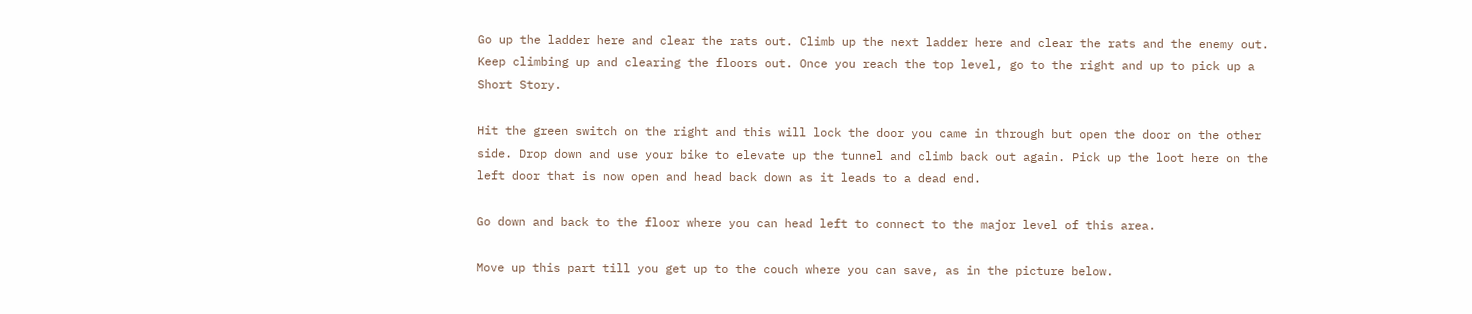Go up the ladder here and clear the rats out. Climb up the next ladder here and clear the rats and the enemy out. Keep climbing up and clearing the floors out. Once you reach the top level, go to the right and up to pick up a Short Story.

Hit the green switch on the right and this will lock the door you came in through but open the door on the other side. Drop down and use your bike to elevate up the tunnel and climb back out again. Pick up the loot here on the left door that is now open and head back down as it leads to a dead end.

Go down and back to the floor where you can head left to connect to the major level of this area.

Move up this part till you get up to the couch where you can save, as in the picture below.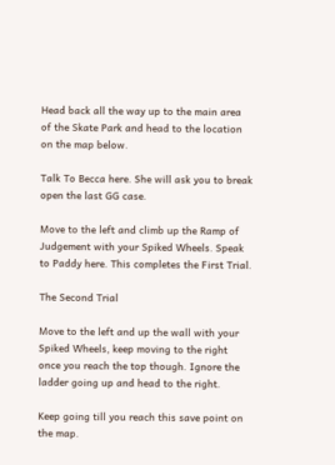Head back all the way up to the main area of the Skate Park and head to the location on the map below.

Talk To Becca here. She will ask you to break open the last GG case.

Move to the left and climb up the Ramp of Judgement with your Spiked Wheels. Speak to Paddy here. This completes the First Trial.

The Second Trial

Move to the left and up the wall with your Spiked Wheels, keep moving to the right once you reach the top though. Ignore the ladder going up and head to the right.

Keep going till you reach this save point on the map.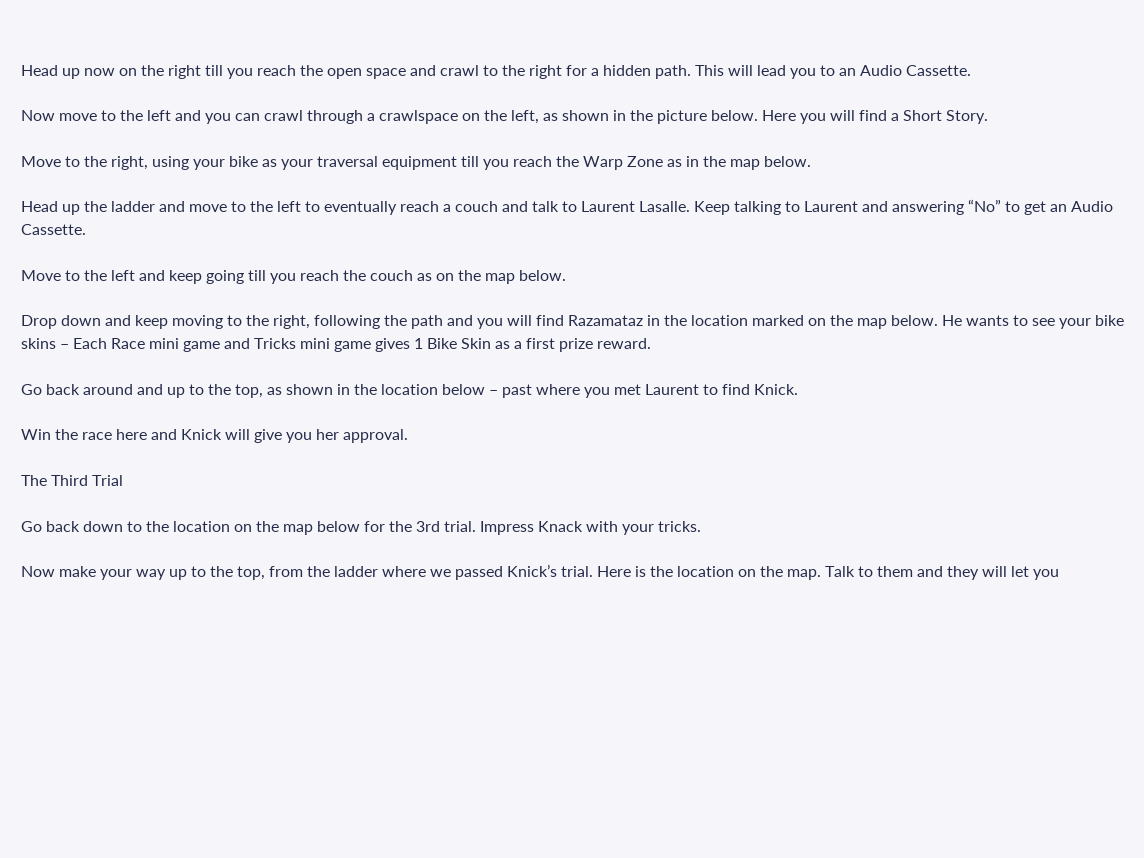Head up now on the right till you reach the open space and crawl to the right for a hidden path. This will lead you to an Audio Cassette.

Now move to the left and you can crawl through a crawlspace on the left, as shown in the picture below. Here you will find a Short Story.

Move to the right, using your bike as your traversal equipment till you reach the Warp Zone as in the map below.

Head up the ladder and move to the left to eventually reach a couch and talk to Laurent Lasalle. Keep talking to Laurent and answering “No” to get an Audio Cassette.

Move to the left and keep going till you reach the couch as on the map below.

Drop down and keep moving to the right, following the path and you will find Razamataz in the location marked on the map below. He wants to see your bike skins – Each Race mini game and Tricks mini game gives 1 Bike Skin as a first prize reward.

Go back around and up to the top, as shown in the location below – past where you met Laurent to find Knick.

Win the race here and Knick will give you her approval.

The Third Trial

Go back down to the location on the map below for the 3rd trial. Impress Knack with your tricks.

Now make your way up to the top, from the ladder where we passed Knick’s trial. Here is the location on the map. Talk to them and they will let you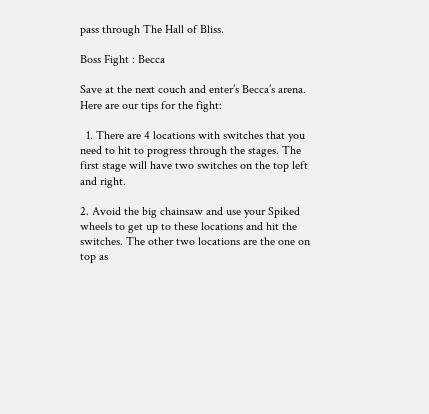pass through The Hall of Bliss.

Boss Fight : Becca

Save at the next couch and enter’s Becca’s arena. Here are our tips for the fight:

  1. There are 4 locations with switches that you need to hit to progress through the stages. The first stage will have two switches on the top left and right.

2. Avoid the big chainsaw and use your Spiked wheels to get up to these locations and hit the switches. The other two locations are the one on top as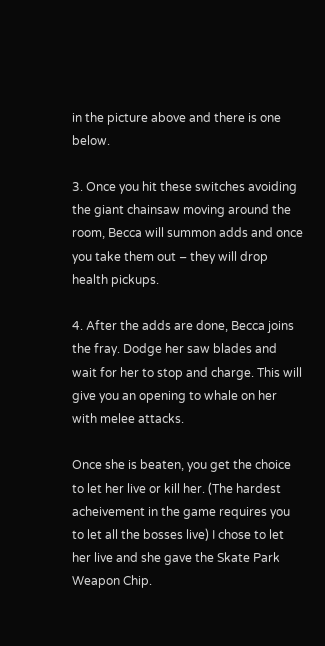in the picture above and there is one below.

3. Once you hit these switches avoiding the giant chainsaw moving around the room, Becca will summon adds and once you take them out – they will drop health pickups.

4. After the adds are done, Becca joins the fray. Dodge her saw blades and wait for her to stop and charge. This will give you an opening to whale on her with melee attacks.

Once she is beaten, you get the choice to let her live or kill her. (The hardest acheivement in the game requires you to let all the bosses live) I chose to let her live and she gave the Skate Park Weapon Chip.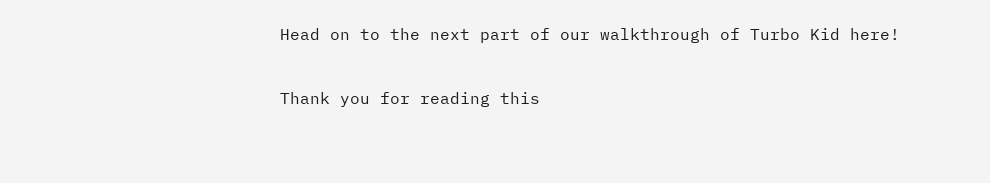Head on to the next part of our walkthrough of Turbo Kid here!

Thank you for reading this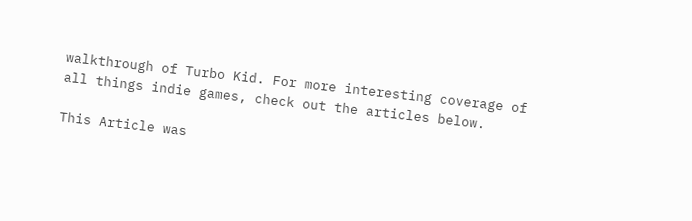walkthrough of Turbo Kid. For more interesting coverage of all things indie games, check out the articles below.

This Article was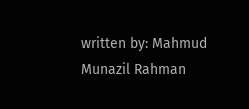written by: Mahmud Munazil Rahman